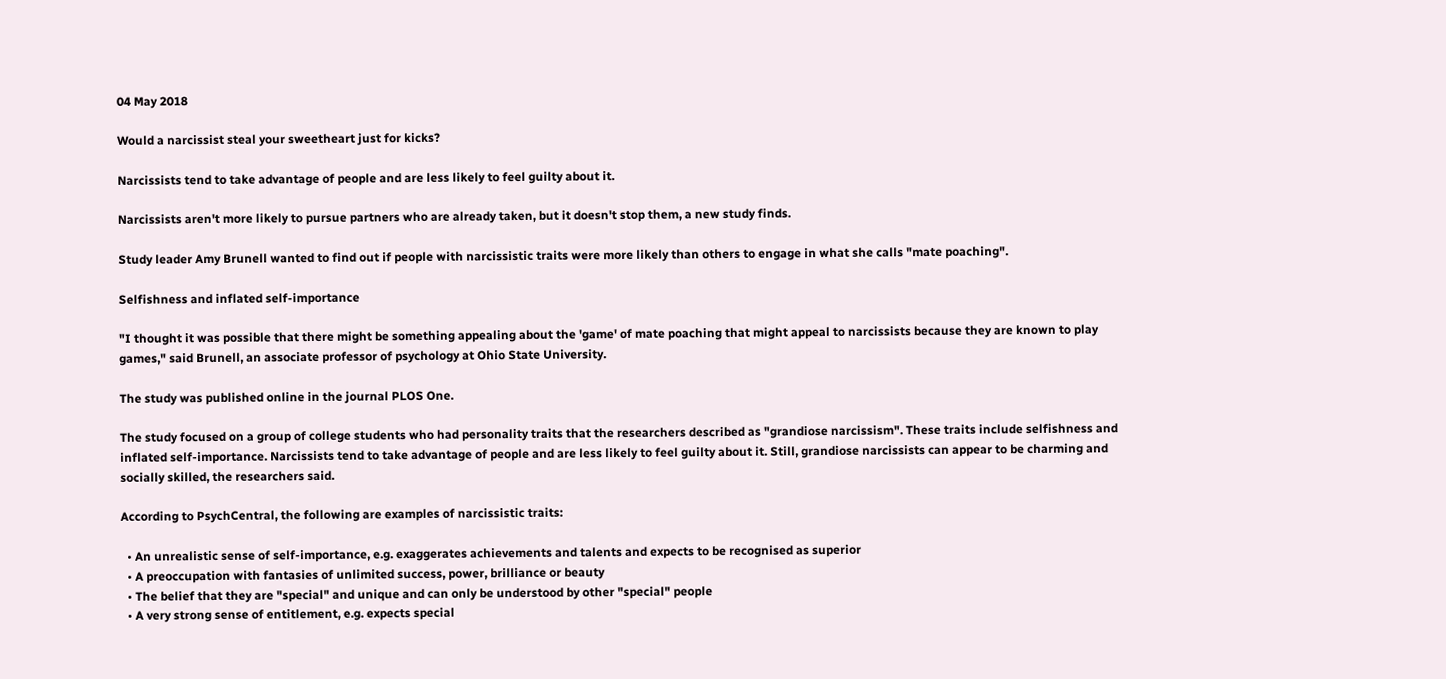04 May 2018

Would a narcissist steal your sweetheart just for kicks?

Narcissists tend to take advantage of people and are less likely to feel guilty about it.

Narcissists aren't more likely to pursue partners who are already taken, but it doesn't stop them, a new study finds.

Study leader Amy Brunell wanted to find out if people with narcissistic traits were more likely than others to engage in what she calls "mate poaching".

Selfishness and inflated self-importance

"I thought it was possible that there might be something appealing about the 'game' of mate poaching that might appeal to narcissists because they are known to play games," said Brunell, an associate professor of psychology at Ohio State University.

The study was published online in the journal PLOS One.

The study focused on a group of college students who had personality traits that the researchers described as "grandiose narcissism". These traits include selfishness and inflated self-importance. Narcissists tend to take advantage of people and are less likely to feel guilty about it. Still, grandiose narcissists can appear to be charming and socially skilled, the researchers said.

According to PsychCentral, the following are examples of narcissistic traits:

  • An unrealistic sense of self-importance, e.g. exaggerates achievements and talents and expects to be recognised as superior
  • A preoccupation with fantasies of unlimited success, power, brilliance or beauty
  • The belief that they are "special" and unique and can only be understood by other "special" people
  • A very strong sense of entitlement, e.g. expects special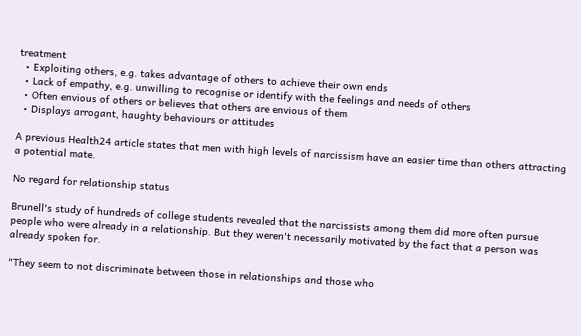treatment
  • Exploiting others, e.g. takes advantage of others to achieve their own ends
  • Lack of empathy, e.g. unwilling to recognise or identify with the feelings and needs of others
  • Often envious of others or believes that others are envious of them
  • Displays arrogant, haughty behaviours or attitudes

A previous Health24 article states that men with high levels of narcissism have an easier time than others attracting a potential mate.

No regard for relationship status

Brunell's study of hundreds of college students revealed that the narcissists among them did more often pursue people who were already in a relationship. But they weren't necessarily motivated by the fact that a person was already spoken for.

"They seem to not discriminate between those in relationships and those who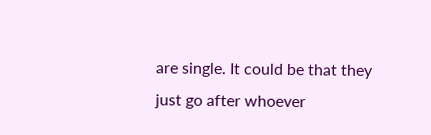are single. It could be that they just go after whoever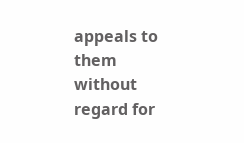appeals to them without regard for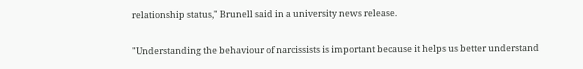relationship status," Brunell said in a university news release.

"Understanding the behaviour of narcissists is important because it helps us better understand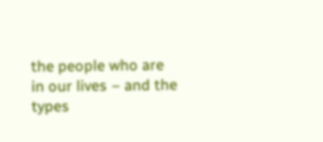the people who are in our lives – and the types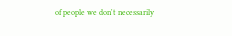of people we don't necessarily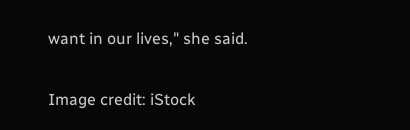want in our lives," she said.

Image credit: iStock